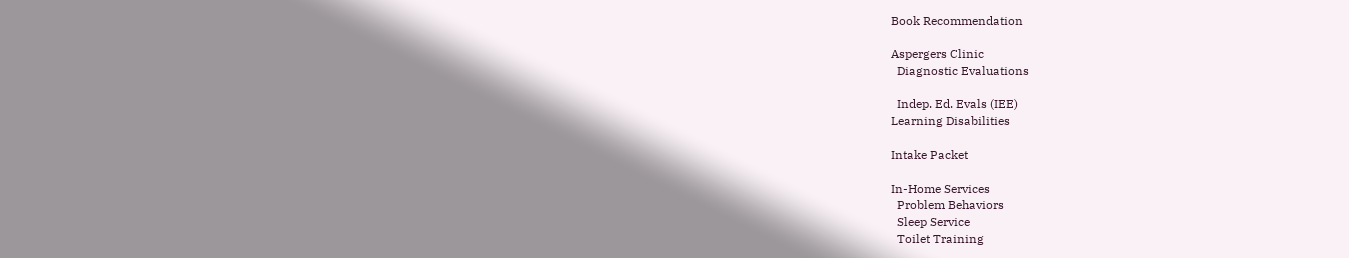Book Recommendation

Aspergers Clinic
  Diagnostic Evaluations

  Indep. Ed. Evals (IEE)
Learning Disabilities

Intake Packet

In-Home Services
  Problem Behaviors
  Sleep Service
  Toilet Training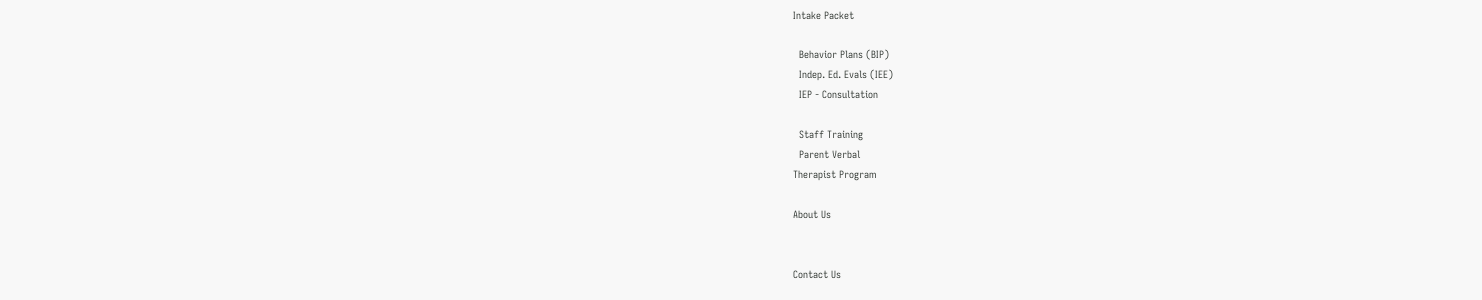Intake Packet

  Behavior Plans (BIP)
  Indep. Ed. Evals (IEE)
  IEP - Consultation

  Staff Training
  Parent Verbal
Therapist Program

About Us


Contact Us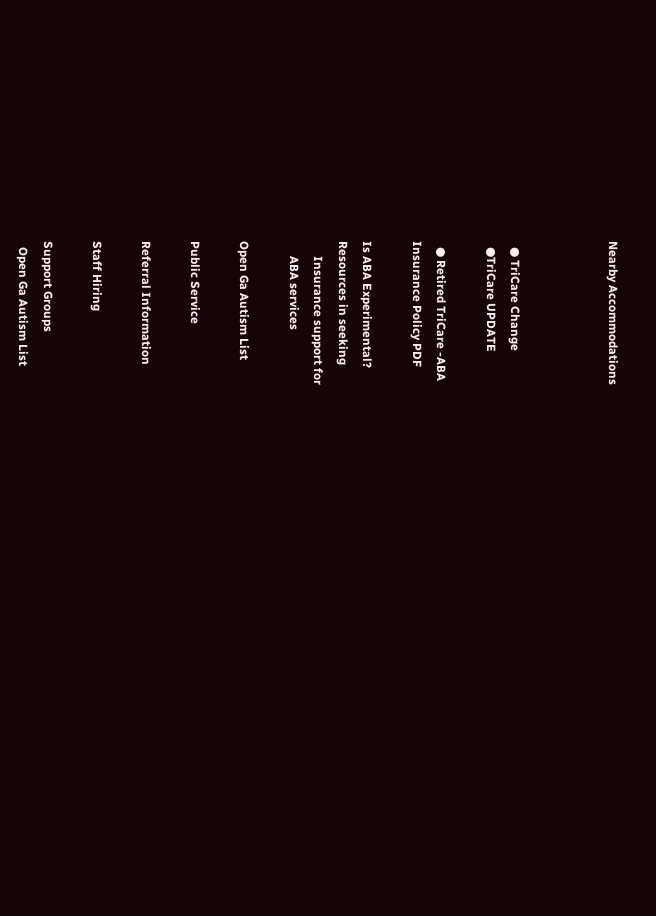Nearby Accommodations



  ● TriCare Change
  ●TriCare UPDATE

  ● Retired TriCare -ABA
Insurance Policy PDF

Is ABA Experimental?
Resources in seeking
     Insurance support for
     ABA services

Open Ga Autism List

Public Service

Referral Information

Staff Hiring

Support Groups
  Open Ga Autism List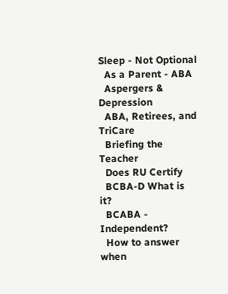Sleep - Not Optional
  As a Parent - ABA
  Aspergers & Depression
  ABA, Retirees, and TriCare
  Briefing the Teacher
  Does RU Certify
  BCBA-D What is it?
  BCABA - Independent?
  How to answer when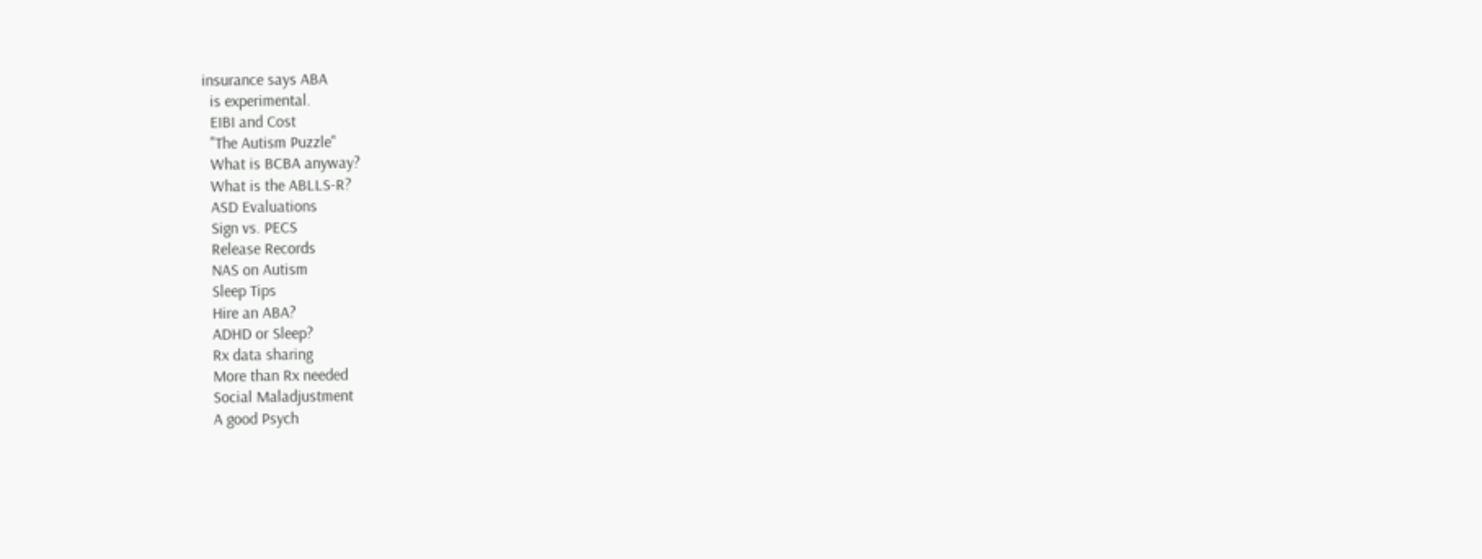insurance says ABA
  is experimental.
  EIBI and Cost
  "The Autism Puzzle"
  What is BCBA anyway?
  What is the ABLLS-R?
  ASD Evaluations
  Sign vs. PECS
  Release Records
  NAS on Autism
  Sleep Tips
  Hire an ABA?
  ADHD or Sleep?
  Rx data sharing
  More than Rx needed
  Social Maladjustment
  A good Psych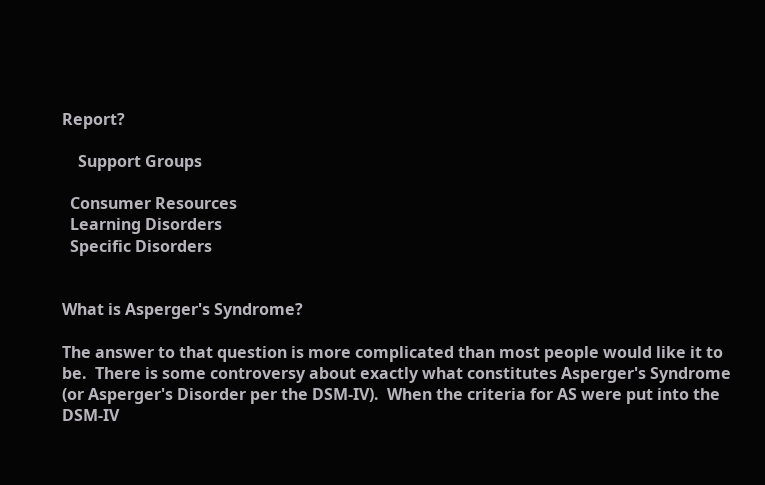Report?

    Support Groups

  Consumer Resources
  Learning Disorders
  Specific Disorders


What is Asperger's Syndrome?

The answer to that question is more complicated than most people would like it to be.  There is some controversy about exactly what constitutes Asperger's Syndrome (or Asperger's Disorder per the DSM-IV).  When the criteria for AS were put into the DSM-IV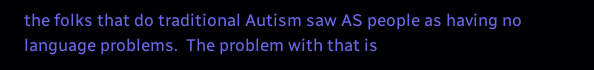the folks that do traditional Autism saw AS people as having no language problems.  The problem with that is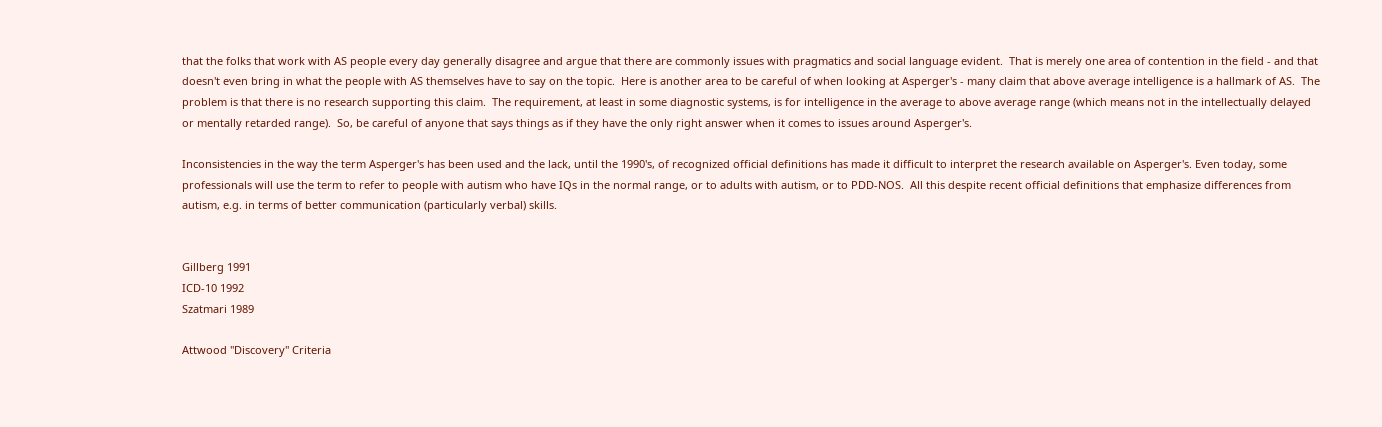that the folks that work with AS people every day generally disagree and argue that there are commonly issues with pragmatics and social language evident.  That is merely one area of contention in the field - and that doesn't even bring in what the people with AS themselves have to say on the topic.  Here is another area to be careful of when looking at Asperger's - many claim that above average intelligence is a hallmark of AS.  The problem is that there is no research supporting this claim.  The requirement, at least in some diagnostic systems, is for intelligence in the average to above average range (which means not in the intellectually delayed or mentally retarded range).  So, be careful of anyone that says things as if they have the only right answer when it comes to issues around Asperger's.

Inconsistencies in the way the term Asperger's has been used and the lack, until the 1990's, of recognized official definitions has made it difficult to interpret the research available on Asperger's. Even today, some professionals will use the term to refer to people with autism who have IQs in the normal range, or to adults with autism, or to PDD-NOS.  All this despite recent official definitions that emphasize differences from autism, e.g. in terms of better communication (particularly verbal) skills.


Gillberg 1991
ICD-10 1992
Szatmari 1989

Attwood "Discovery" Criteria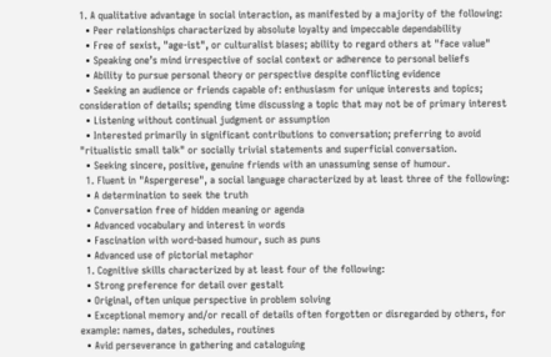1. A qualitative advantage in social interaction, as manifested by a majority of the following:
  • Peer relationships characterized by absolute loyalty and impeccable dependability
  • Free of sexist, "age-ist", or culturalist biases; ability to regard others at "face value"
  • Speaking one’s mind irrespective of social context or adherence to personal beliefs
  • Ability to pursue personal theory or perspective despite conflicting evidence
  • Seeking an audience or friends capable of: enthusiasm for unique interests and topics; consideration of details; spending time discussing a topic that may not be of primary interest
  • Listening without continual judgment or assumption
  • Interested primarily in significant contributions to conversation; preferring to avoid "ritualistic small talk" or socially trivial statements and superficial conversation.
  • Seeking sincere, positive, genuine friends with an unassuming sense of humour.
  1. Fluent in "Aspergerese", a social language characterized by at least three of the following:
  • A determination to seek the truth
  • Conversation free of hidden meaning or agenda
  • Advanced vocabulary and interest in words
  • Fascination with word-based humour, such as puns
  • Advanced use of pictorial metaphor
  1. Cognitive skills characterized by at least four of the following:
  • Strong preference for detail over gestalt
  • Original, often unique perspective in problem solving
  • Exceptional memory and/or recall of details often forgotten or disregarded by others, for example: names, dates, schedules, routines
  • Avid perseverance in gathering and cataloguing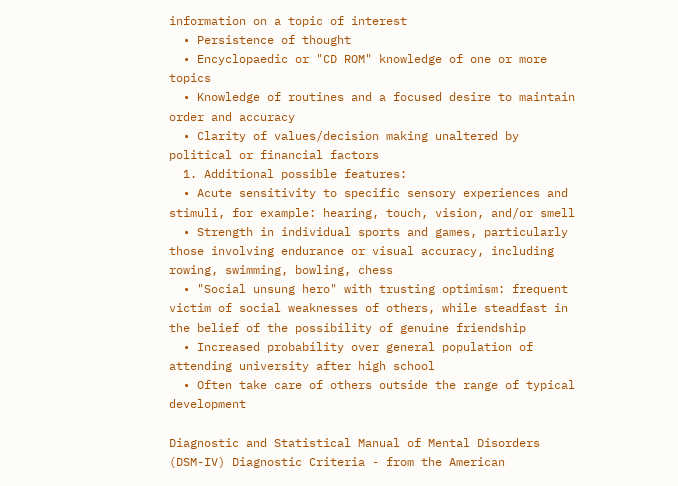information on a topic of interest
  • Persistence of thought
  • Encyclopaedic or "CD ROM" knowledge of one or more topics
  • Knowledge of routines and a focused desire to maintain order and accuracy
  • Clarity of values/decision making unaltered by political or financial factors
  1. Additional possible features:
  • Acute sensitivity to specific sensory experiences and stimuli, for example: hearing, touch, vision, and/or smell
  • Strength in individual sports and games, particularly those involving endurance or visual accuracy, including rowing, swimming, bowling, chess
  • "Social unsung hero" with trusting optimism: frequent victim of social weaknesses of others, while steadfast in the belief of the possibility of genuine friendship
  • Increased probability over general population of attending university after high school
  • Often take care of others outside the range of typical development

Diagnostic and Statistical Manual of Mental Disorders (DSM-IV) Diagnostic Criteria - from the American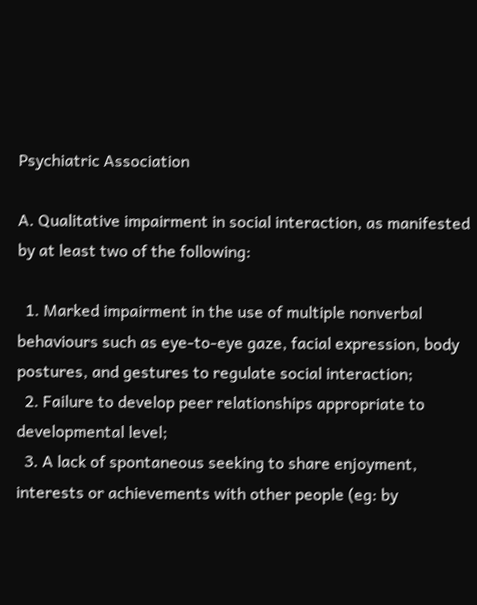Psychiatric Association

A. Qualitative impairment in social interaction, as manifested by at least two of the following:

  1. Marked impairment in the use of multiple nonverbal behaviours such as eye-to-eye gaze, facial expression, body postures, and gestures to regulate social interaction;
  2. Failure to develop peer relationships appropriate to developmental level;
  3. A lack of spontaneous seeking to share enjoyment, interests or achievements with other people (eg: by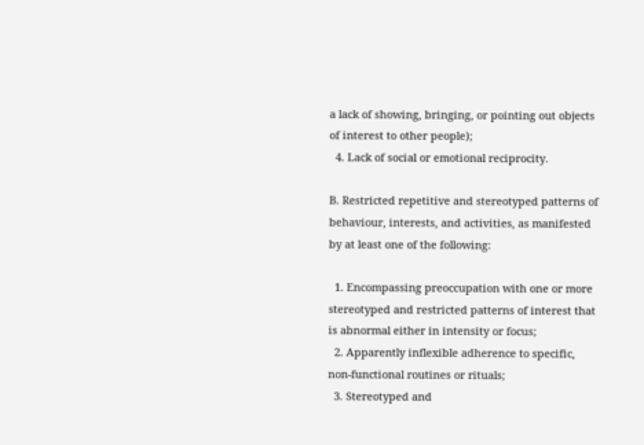a lack of showing, bringing, or pointing out objects of interest to other people);
  4. Lack of social or emotional reciprocity.

B. Restricted repetitive and stereotyped patterns of behaviour, interests, and activities, as manifested by at least one of the following:

  1. Encompassing preoccupation with one or more stereotyped and restricted patterns of interest that is abnormal either in intensity or focus;
  2. Apparently inflexible adherence to specific, non-functional routines or rituals;
  3. Stereotyped and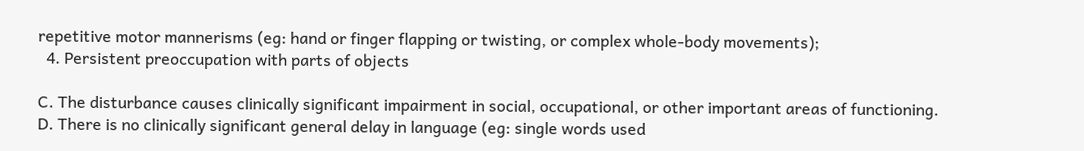repetitive motor mannerisms (eg: hand or finger flapping or twisting, or complex whole-body movements);
  4. Persistent preoccupation with parts of objects

C. The disturbance causes clinically significant impairment in social, occupational, or other important areas of functioning.
D. There is no clinically significant general delay in language (eg: single words used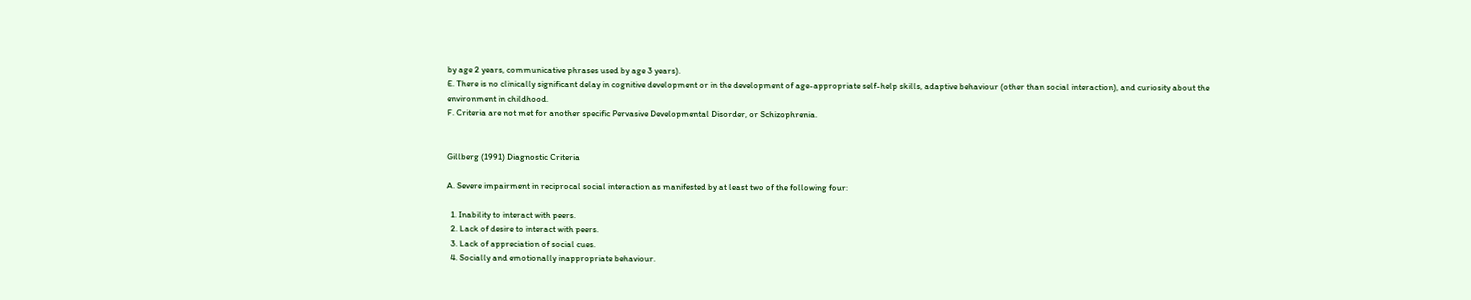by age 2 years, communicative phrases used by age 3 years).
E. There is no clinically significant delay in cognitive development or in the development of age-appropriate self-help skills, adaptive behaviour (other than social interaction), and curiosity about the environment in childhood.
F. Criteria are not met for another specific Pervasive Developmental Disorder, or Schizophrenia.


Gillberg (1991) Diagnostic Criteria

A. Severe impairment in reciprocal social interaction as manifested by at least two of the following four:

  1. Inability to interact with peers.
  2. Lack of desire to interact with peers.
  3. Lack of appreciation of social cues.
  4. Socially and emotionally inappropriate behaviour.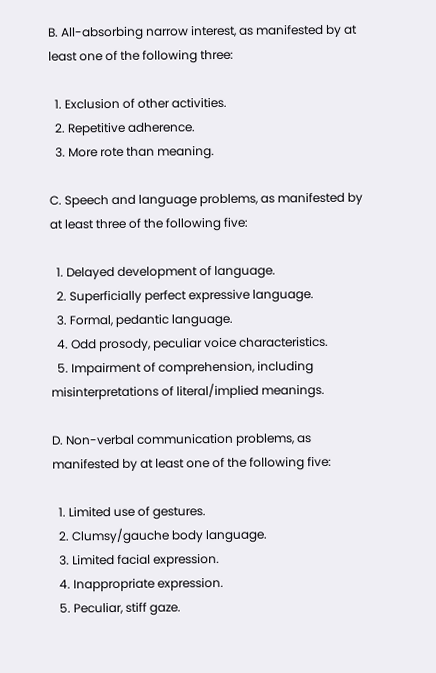B. All-absorbing narrow interest, as manifested by at least one of the following three:

  1. Exclusion of other activities.
  2. Repetitive adherence.
  3. More rote than meaning.

C. Speech and language problems, as manifested by at least three of the following five:

  1. Delayed development of language.
  2. Superficially perfect expressive language.
  3. Formal, pedantic language.
  4. Odd prosody, peculiar voice characteristics.
  5. Impairment of comprehension, including misinterpretations of literal/implied meanings.

D. Non-verbal communication problems, as manifested by at least one of the following five:

  1. Limited use of gestures.
  2. Clumsy/gauche body language.
  3. Limited facial expression.
  4. Inappropriate expression.
  5. Peculiar, stiff gaze.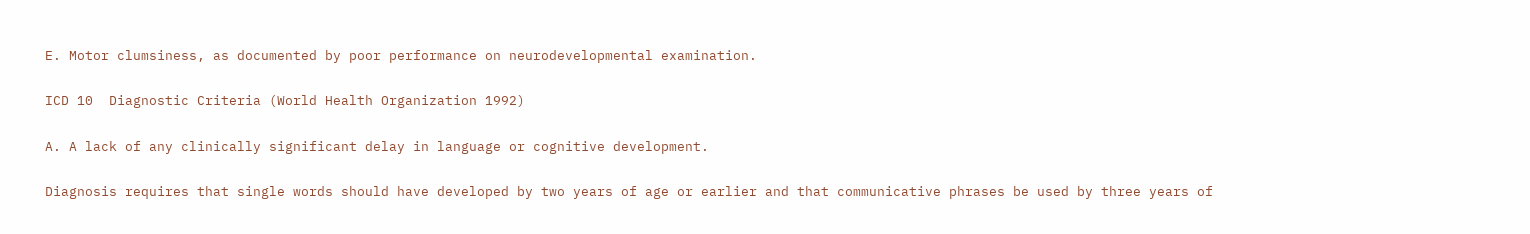E. Motor clumsiness, as documented by poor performance on neurodevelopmental examination.

ICD 10  Diagnostic Criteria (World Health Organization 1992)

A. A lack of any clinically significant delay in language or cognitive development.

Diagnosis requires that single words should have developed by two years of age or earlier and that communicative phrases be used by three years of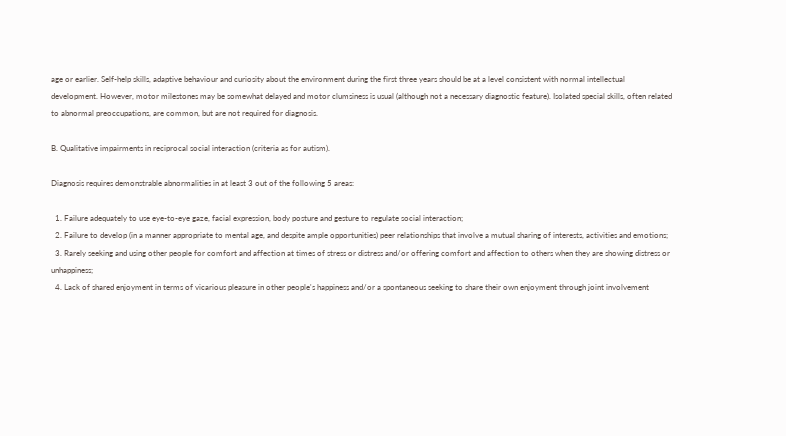age or earlier. Self-help skills, adaptive behaviour and curiosity about the environment during the first three years should be at a level consistent with normal intellectual development. However, motor milestones may be somewhat delayed and motor clumsiness is usual (although not a necessary diagnostic feature). Isolated special skills, often related to abnormal preoccupations, are common, but are not required for diagnosis.

B. Qualitative impairments in reciprocal social interaction (criteria as for autism).

Diagnosis requires demonstrable abnormalities in at least 3 out of the following 5 areas:

  1. Failure adequately to use eye-to-eye gaze, facial expression, body posture and gesture to regulate social interaction;
  2. Failure to develop (in a manner appropriate to mental age, and despite ample opportunities) peer relationships that involve a mutual sharing of interests, activities and emotions;
  3. Rarely seeking and using other people for comfort and affection at times of stress or distress and/or offering comfort and affection to others when they are showing distress or unhappiness;
  4. Lack of shared enjoyment in terms of vicarious pleasure in other people's happiness and/or a spontaneous seeking to share their own enjoyment through joint involvement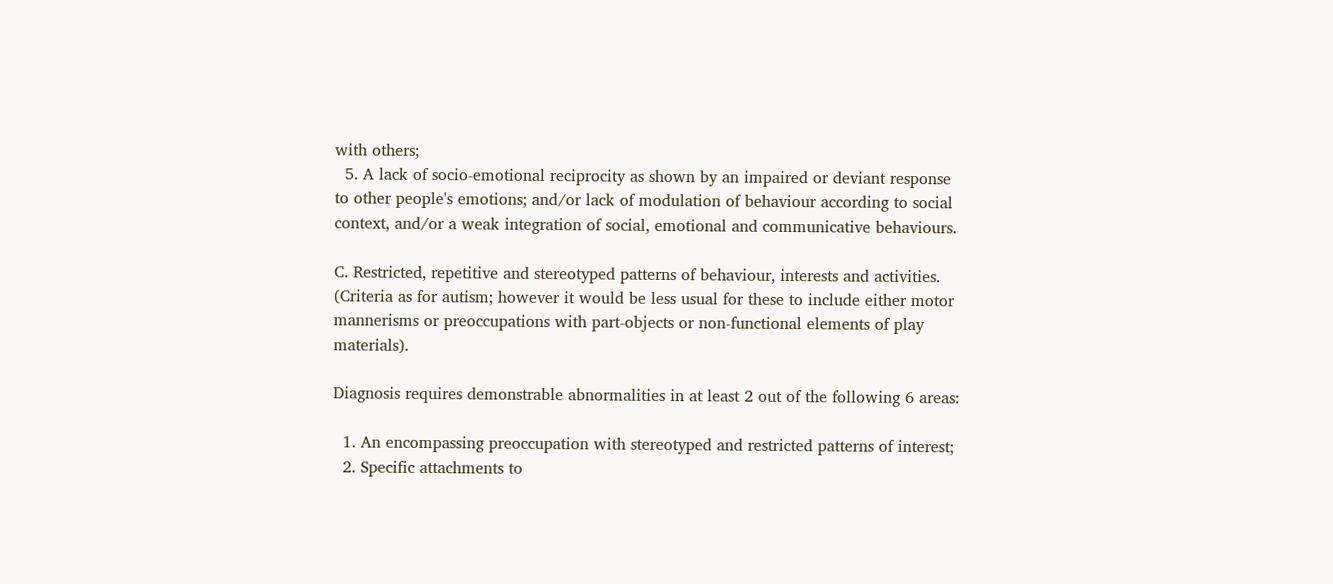with others;
  5. A lack of socio-emotional reciprocity as shown by an impaired or deviant response to other people's emotions; and/or lack of modulation of behaviour according to social context, and/or a weak integration of social, emotional and communicative behaviours.

C. Restricted, repetitive and stereotyped patterns of behaviour, interests and activities. (Criteria as for autism; however it would be less usual for these to include either motor mannerisms or preoccupations with part-objects or non-functional elements of play materials).

Diagnosis requires demonstrable abnormalities in at least 2 out of the following 6 areas:

  1. An encompassing preoccupation with stereotyped and restricted patterns of interest;
  2. Specific attachments to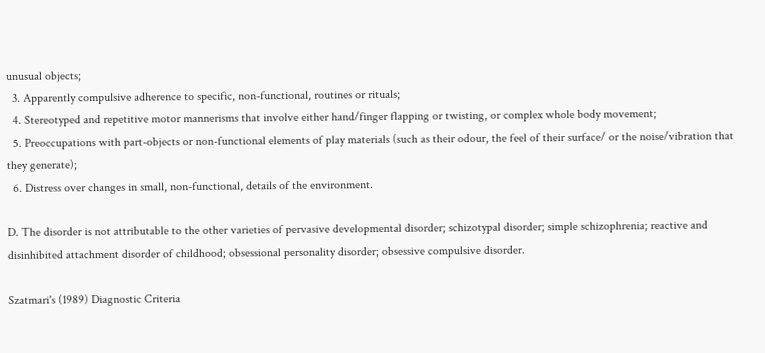unusual objects;
  3. Apparently compulsive adherence to specific, non-functional, routines or rituals;
  4. Stereotyped and repetitive motor mannerisms that involve either hand/finger flapping or twisting, or complex whole body movement;
  5. Preoccupations with part-objects or non-functional elements of play materials (such as their odour, the feel of their surface/ or the noise/vibration that they generate);
  6. Distress over changes in small, non-functional, details of the environment.

D. The disorder is not attributable to the other varieties of pervasive developmental disorder; schizotypal disorder; simple schizophrenia; reactive and disinhibited attachment disorder of childhood; obsessional personality disorder; obsessive compulsive disorder.

Szatmari's (1989) Diagnostic Criteria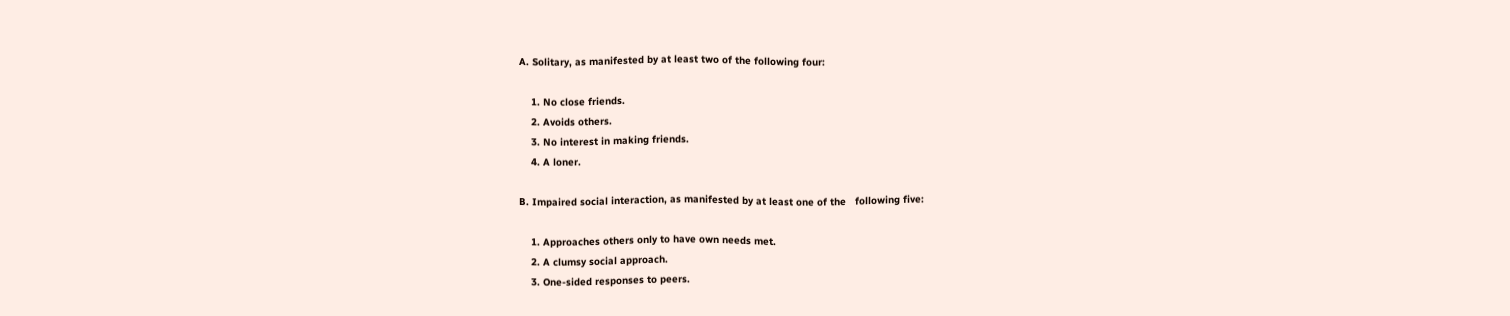A. Solitary, as manifested by at least two of the following four:

    1. No close friends.
    2. Avoids others.
    3. No interest in making friends.
    4. A loner.

B. Impaired social interaction, as manifested by at least one of the   following five:

    1. Approaches others only to have own needs met.
    2. A clumsy social approach.
    3. One-sided responses to peers.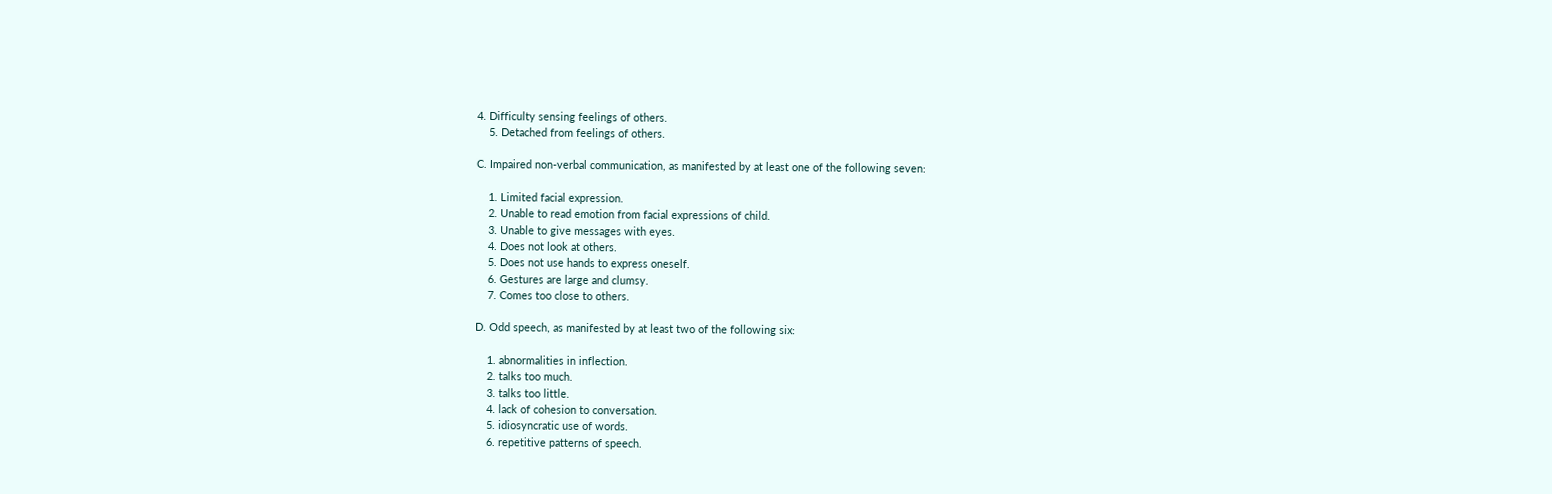4. Difficulty sensing feelings of others.
    5. Detached from feelings of others.

C. Impaired non-verbal communication, as manifested by at least one of the following seven:

    1. Limited facial expression.
    2. Unable to read emotion from facial expressions of child.
    3. Unable to give messages with eyes.
    4. Does not look at others.
    5. Does not use hands to express oneself.
    6. Gestures are large and clumsy.
    7. Comes too close to others.

D. Odd speech, as manifested by at least two of the following six:

    1. abnormalities in inflection.
    2. talks too much.
    3. talks too little.
    4. lack of cohesion to conversation.
    5. idiosyncratic use of words.
    6. repetitive patterns of speech.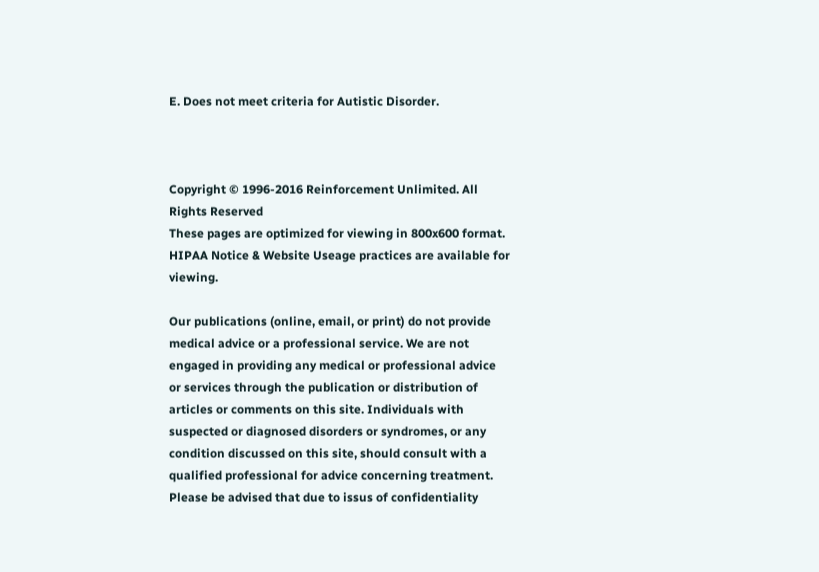E. Does not meet criteria for Autistic Disorder.



Copyright © 1996-2016 Reinforcement Unlimited. All Rights Reserved
These pages are optimized for viewing in 800x600 format.
HIPAA Notice & Website Useage practices are available for viewing.

Our publications (online, email, or print) do not provide medical advice or a professional service. We are not engaged in providing any medical or professional advice or services through the publication or distribution of articles or comments on this site. Individuals with suspected or diagnosed disorders or syndromes, or any condition discussed on this site, should consult with a qualified professional for advice concerning treatment.  Please be advised that due to issus of confidentiality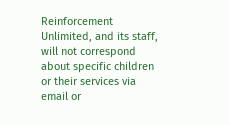Reinforcement Unlimited, and its staff, will not correspond about specific children or their services via email or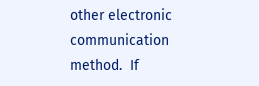other electronic communication method.  If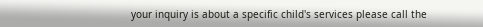your inquiry is about a specific child's services please call the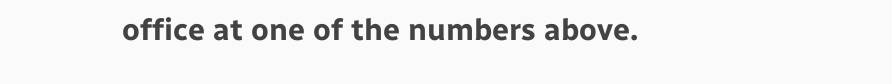office at one of the numbers above.